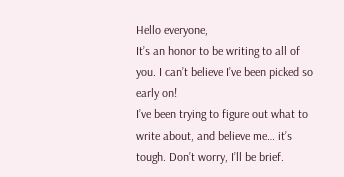Hello everyone,
It’s an honor to be writing to all of you. I can’t believe I’ve been picked so early on!
I’ve been trying to figure out what to write about, and believe me… it’s tough. Don’t worry, I’ll be brief.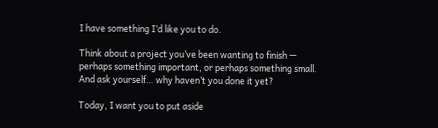I have something I’d like you to do.

Think about a project you’ve been wanting to finish — perhaps something important, or perhaps something small. And ask yourself… why haven’t you done it yet?

Today, I want you to put aside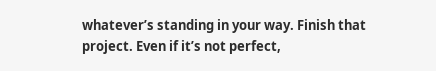whatever’s standing in your way. Finish that project. Even if it’s not perfect,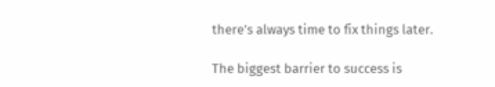there’s always time to fix things later.

The biggest barrier to success is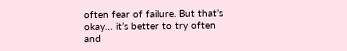often fear of failure. But that’s okay… it’s better to try often and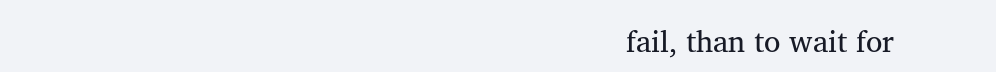fail, than to wait for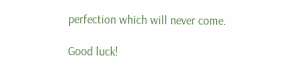perfection which will never come.

Good luck!